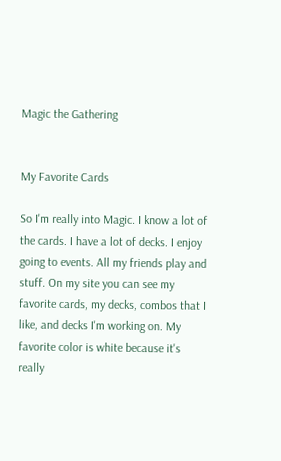Magic the Gathering


My Favorite Cards

So I'm really into Magic. I know a lot of the cards. I have a lot of decks. I enjoy going to events. All my friends play and stuff. On my site you can see my favorite cards, my decks, combos that I like, and decks I'm working on. My favorite color is white because it's really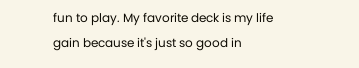fun to play. My favorite deck is my life gain because it's just so good in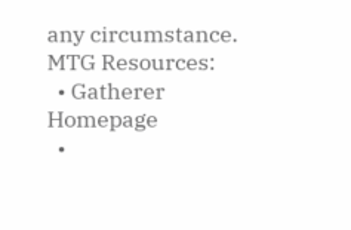any circumstance.
MTG Resources:
  • Gatherer Homepage
  •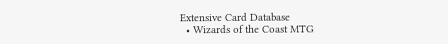Extensive Card Database
  • Wizards of the Coast MTG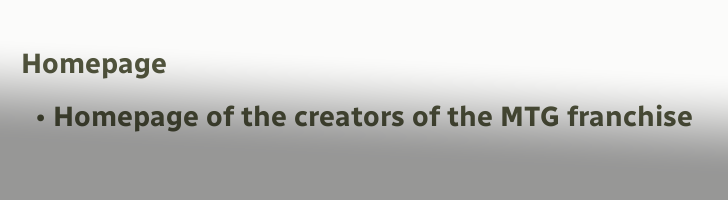Homepage
  • Homepage of the creators of the MTG franchise